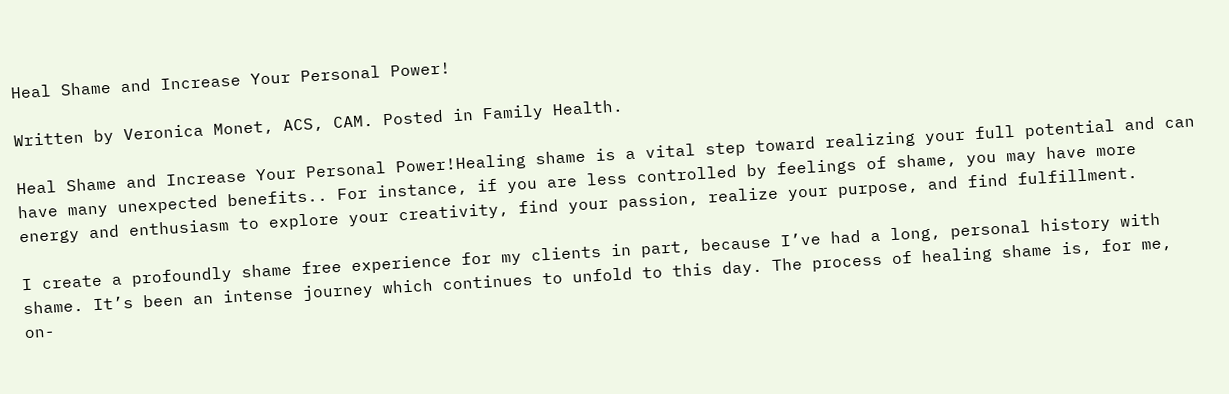Heal Shame and Increase Your Personal Power!

Written by Veronica Monet, ACS, CAM. Posted in Family Health.

Heal Shame and Increase Your Personal Power!Healing shame is a vital step toward realizing your full potential and can have many unexpected benefits.. For instance, if you are less controlled by feelings of shame, you may have more energy and enthusiasm to explore your creativity, find your passion, realize your purpose, and find fulfillment.

I create a profoundly shame free experience for my clients in part, because I’ve had a long, personal history with shame. It’s been an intense journey which continues to unfold to this day. The process of healing shame is, for me, on-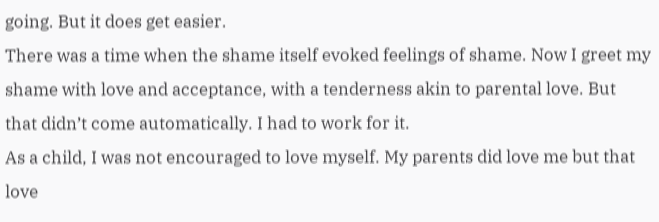going. But it does get easier.
There was a time when the shame itself evoked feelings of shame. Now I greet my shame with love and acceptance, with a tenderness akin to parental love. But that didn’t come automatically. I had to work for it.
As a child, I was not encouraged to love myself. My parents did love me but that love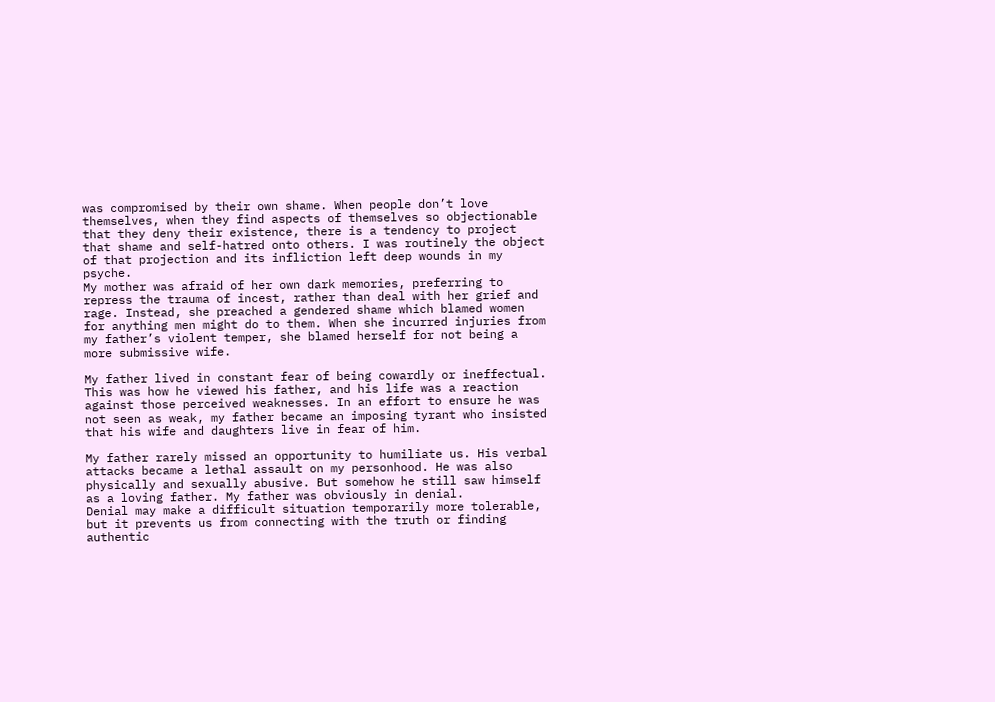was compromised by their own shame. When people don’t love themselves, when they find aspects of themselves so objectionable that they deny their existence, there is a tendency to project that shame and self-hatred onto others. I was routinely the object of that projection and its infliction left deep wounds in my psyche.
My mother was afraid of her own dark memories, preferring to repress the trauma of incest, rather than deal with her grief and rage. Instead, she preached a gendered shame which blamed women for anything men might do to them. When she incurred injuries from my father’s violent temper, she blamed herself for not being a more submissive wife.

My father lived in constant fear of being cowardly or ineffectual. This was how he viewed his father, and his life was a reaction against those perceived weaknesses. In an effort to ensure he was not seen as weak, my father became an imposing tyrant who insisted that his wife and daughters live in fear of him.

My father rarely missed an opportunity to humiliate us. His verbal attacks became a lethal assault on my personhood. He was also physically and sexually abusive. But somehow he still saw himself as a loving father. My father was obviously in denial.
Denial may make a difficult situation temporarily more tolerable, but it prevents us from connecting with the truth or finding authentic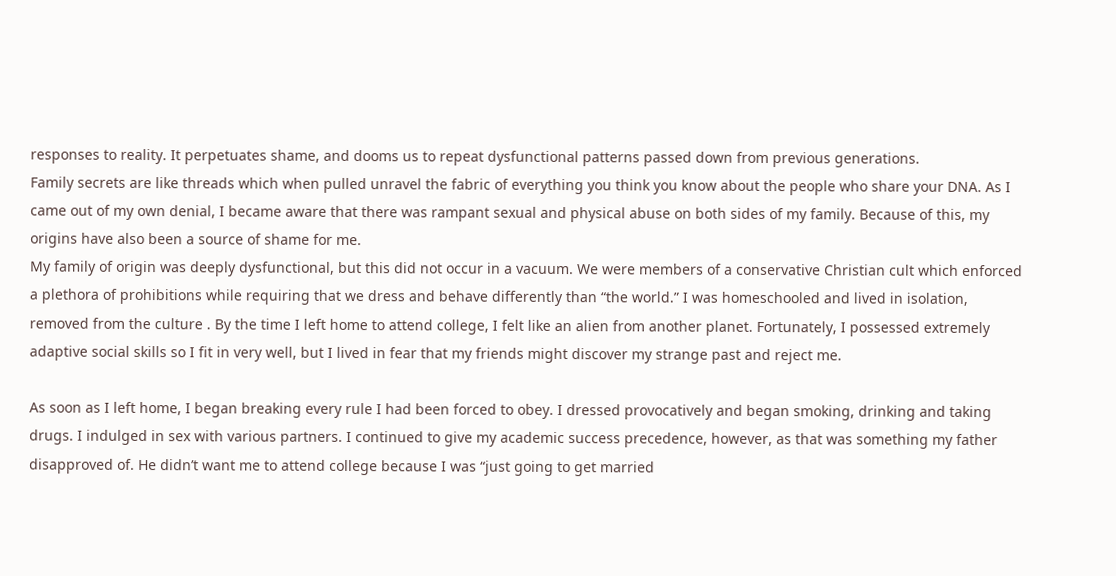responses to reality. It perpetuates shame, and dooms us to repeat dysfunctional patterns passed down from previous generations.
Family secrets are like threads which when pulled unravel the fabric of everything you think you know about the people who share your DNA. As I came out of my own denial, I became aware that there was rampant sexual and physical abuse on both sides of my family. Because of this, my origins have also been a source of shame for me.
My family of origin was deeply dysfunctional, but this did not occur in a vacuum. We were members of a conservative Christian cult which enforced a plethora of prohibitions while requiring that we dress and behave differently than “the world.” I was homeschooled and lived in isolation, removed from the culture . By the time I left home to attend college, I felt like an alien from another planet. Fortunately, I possessed extremely adaptive social skills so I fit in very well, but I lived in fear that my friends might discover my strange past and reject me.

As soon as I left home, I began breaking every rule I had been forced to obey. I dressed provocatively and began smoking, drinking and taking drugs. I indulged in sex with various partners. I continued to give my academic success precedence, however, as that was something my father disapproved of. He didn’t want me to attend college because I was “just going to get married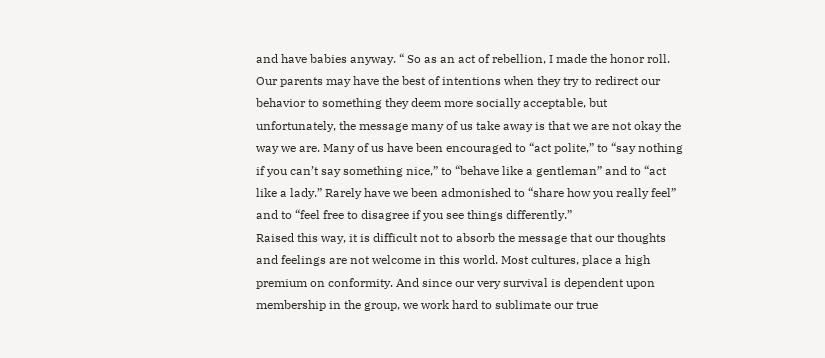and have babies anyway. “ So as an act of rebellion, I made the honor roll.
Our parents may have the best of intentions when they try to redirect our behavior to something they deem more socially acceptable, but unfortunately, the message many of us take away is that we are not okay the way we are. Many of us have been encouraged to “act polite,” to “say nothing if you can’t say something nice,” to “behave like a gentleman” and to “act like a lady.” Rarely have we been admonished to “share how you really feel” and to “feel free to disagree if you see things differently.”
Raised this way, it is difficult not to absorb the message that our thoughts and feelings are not welcome in this world. Most cultures, place a high premium on conformity. And since our very survival is dependent upon membership in the group, we work hard to sublimate our true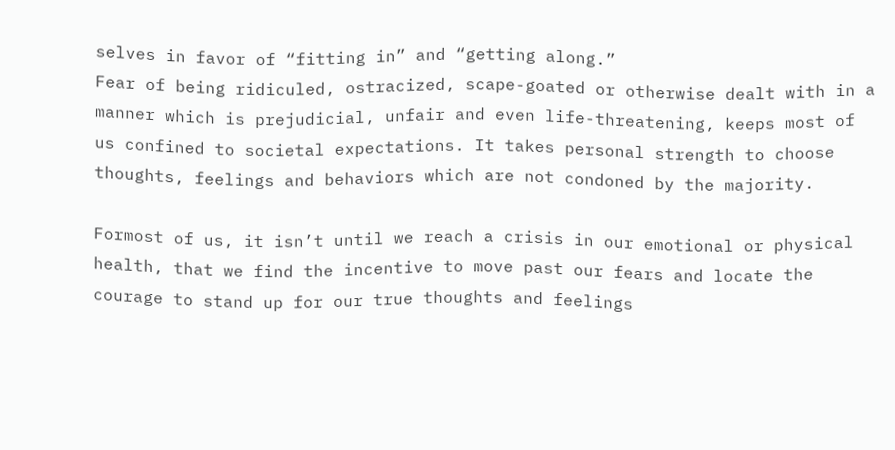selves in favor of “fitting in” and “getting along.”
Fear of being ridiculed, ostracized, scape-goated or otherwise dealt with in a manner which is prejudicial, unfair and even life-threatening, keeps most of us confined to societal expectations. It takes personal strength to choose thoughts, feelings and behaviors which are not condoned by the majority.

Formost of us, it isn’t until we reach a crisis in our emotional or physical health, that we find the incentive to move past our fears and locate the courage to stand up for our true thoughts and feelings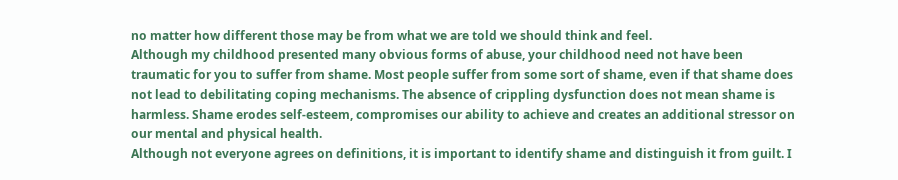no matter how different those may be from what we are told we should think and feel.
Although my childhood presented many obvious forms of abuse, your childhood need not have been traumatic for you to suffer from shame. Most people suffer from some sort of shame, even if that shame does not lead to debilitating coping mechanisms. The absence of crippling dysfunction does not mean shame is harmless. Shame erodes self-esteem, compromises our ability to achieve and creates an additional stressor on our mental and physical health.
Although not everyone agrees on definitions, it is important to identify shame and distinguish it from guilt. I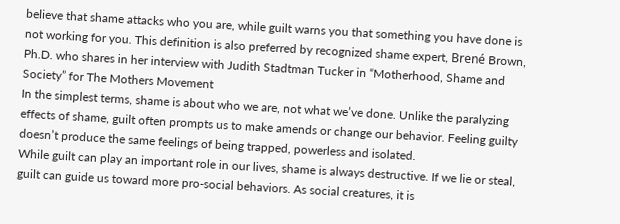believe that shame attacks who you are, while guilt warns you that something you have done is not working for you. This definition is also preferred by recognized shame expert, Brené Brown, Ph.D. who shares in her interview with Judith Stadtman Tucker in “Motherhood, Shame and Society” for The Mothers Movement
In the simplest terms, shame is about who we are, not what we’ve done. Unlike the paralyzing effects of shame, guilt often prompts us to make amends or change our behavior. Feeling guilty doesn’t produce the same feelings of being trapped, powerless and isolated.
While guilt can play an important role in our lives, shame is always destructive. If we lie or steal, guilt can guide us toward more pro-social behaviors. As social creatures, it is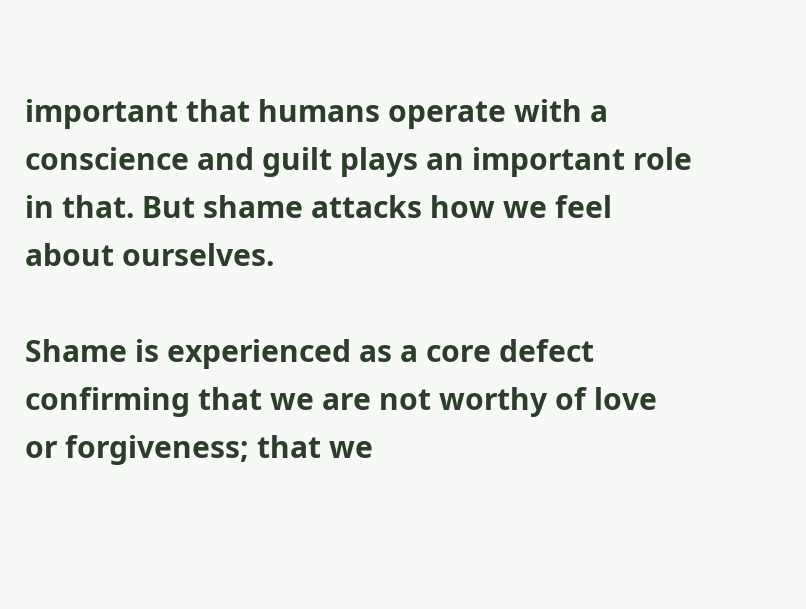important that humans operate with a conscience and guilt plays an important role in that. But shame attacks how we feel about ourselves.

Shame is experienced as a core defect confirming that we are not worthy of love or forgiveness; that we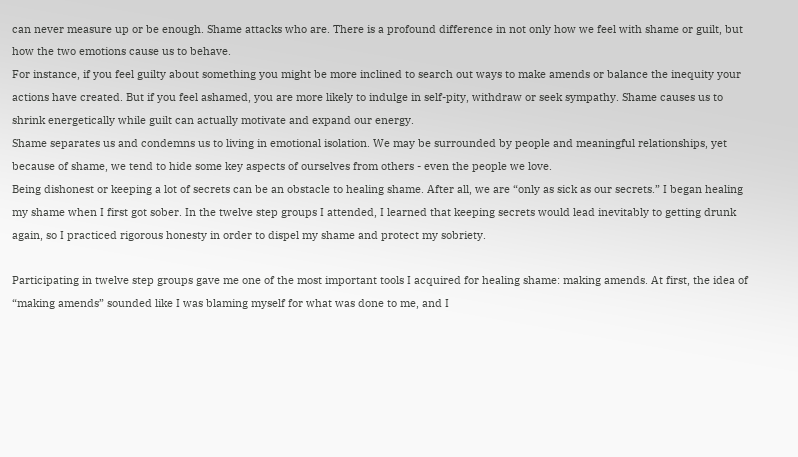can never measure up or be enough. Shame attacks who are. There is a profound difference in not only how we feel with shame or guilt, but how the two emotions cause us to behave.
For instance, if you feel guilty about something you might be more inclined to search out ways to make amends or balance the inequity your actions have created. But if you feel ashamed, you are more likely to indulge in self-pity, withdraw or seek sympathy. Shame causes us to shrink energetically while guilt can actually motivate and expand our energy.
Shame separates us and condemns us to living in emotional isolation. We may be surrounded by people and meaningful relationships, yet because of shame, we tend to hide some key aspects of ourselves from others - even the people we love.
Being dishonest or keeping a lot of secrets can be an obstacle to healing shame. After all, we are “only as sick as our secrets.” I began healing my shame when I first got sober. In the twelve step groups I attended, I learned that keeping secrets would lead inevitably to getting drunk again, so I practiced rigorous honesty in order to dispel my shame and protect my sobriety.

Participating in twelve step groups gave me one of the most important tools I acquired for healing shame: making amends. At first, the idea of “making amends” sounded like I was blaming myself for what was done to me, and I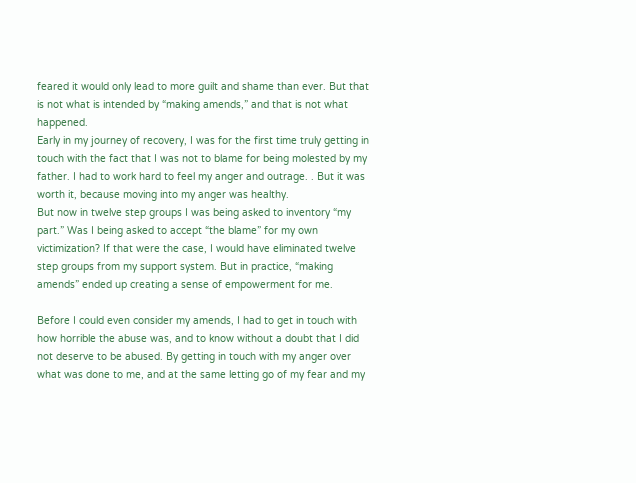feared it would only lead to more guilt and shame than ever. But that is not what is intended by “making amends,” and that is not what happened.
Early in my journey of recovery, I was for the first time truly getting in touch with the fact that I was not to blame for being molested by my father. I had to work hard to feel my anger and outrage. . But it was worth it, because moving into my anger was healthy.
But now in twelve step groups I was being asked to inventory “my part.” Was I being asked to accept “the blame” for my own victimization? If that were the case, I would have eliminated twelve step groups from my support system. But in practice, “making amends” ended up creating a sense of empowerment for me.

Before I could even consider my amends, I had to get in touch with how horrible the abuse was, and to know without a doubt that I did not deserve to be abused. By getting in touch with my anger over what was done to me, and at the same letting go of my fear and my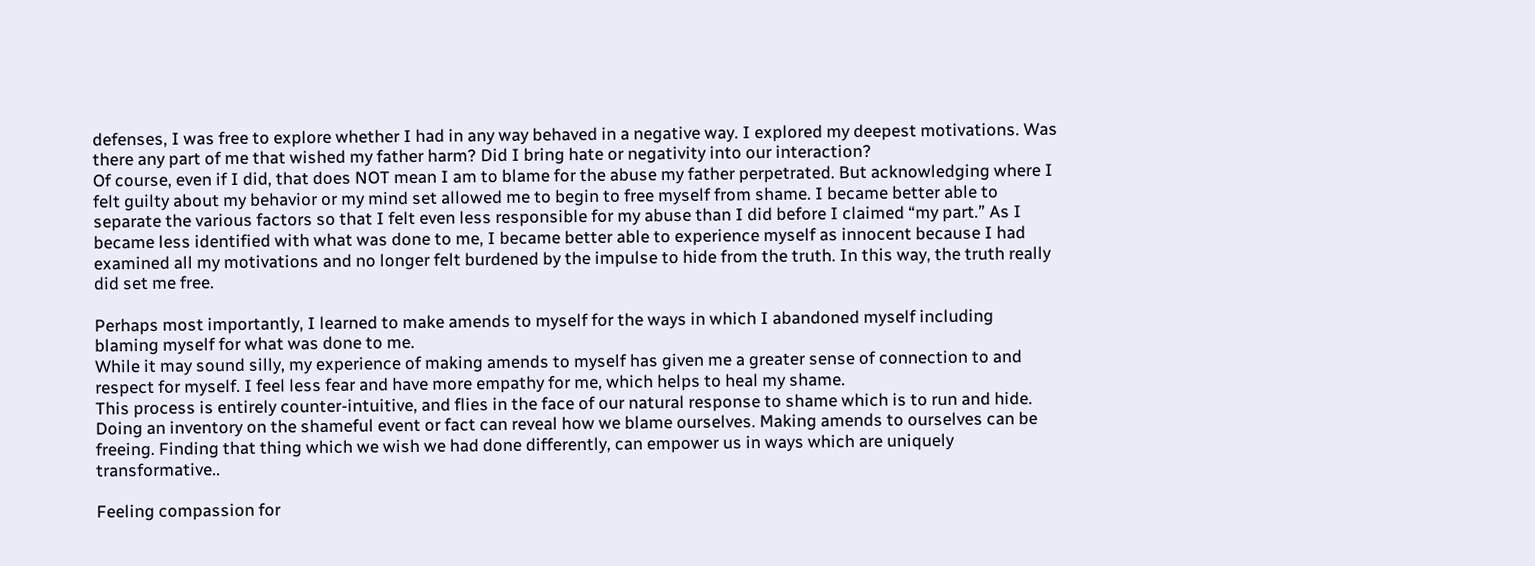defenses, I was free to explore whether I had in any way behaved in a negative way. I explored my deepest motivations. Was there any part of me that wished my father harm? Did I bring hate or negativity into our interaction?
Of course, even if I did, that does NOT mean I am to blame for the abuse my father perpetrated. But acknowledging where I felt guilty about my behavior or my mind set allowed me to begin to free myself from shame. I became better able to separate the various factors so that I felt even less responsible for my abuse than I did before I claimed “my part.” As I became less identified with what was done to me, I became better able to experience myself as innocent because I had examined all my motivations and no longer felt burdened by the impulse to hide from the truth. In this way, the truth really did set me free.

Perhaps most importantly, I learned to make amends to myself for the ways in which I abandoned myself including blaming myself for what was done to me.
While it may sound silly, my experience of making amends to myself has given me a greater sense of connection to and respect for myself. I feel less fear and have more empathy for me, which helps to heal my shame.
This process is entirely counter-intuitive, and flies in the face of our natural response to shame which is to run and hide. Doing an inventory on the shameful event or fact can reveal how we blame ourselves. Making amends to ourselves can be freeing. Finding that thing which we wish we had done differently, can empower us in ways which are uniquely transformative..

Feeling compassion for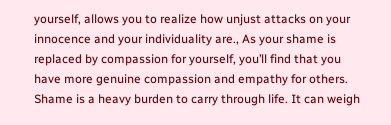yourself, allows you to realize how unjust attacks on your innocence and your individuality are., As your shame is replaced by compassion for yourself, you’ll find that you have more genuine compassion and empathy for others.
Shame is a heavy burden to carry through life. It can weigh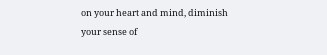on your heart and mind, diminish your sense of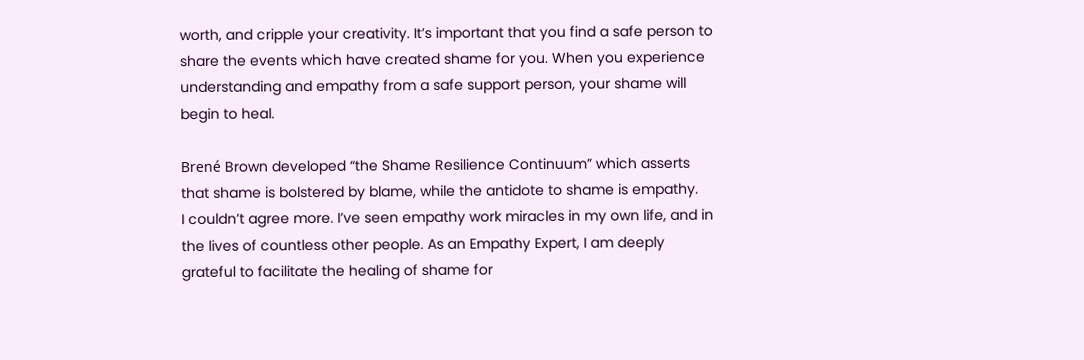worth, and cripple your creativity. It’s important that you find a safe person to share the events which have created shame for you. When you experience understanding and empathy from a safe support person, your shame will begin to heal.

Brené Brown developed “the Shame Resilience Continuum” which asserts that shame is bolstered by blame, while the antidote to shame is empathy.
I couldn’t agree more. I’ve seen empathy work miracles in my own life, and in the lives of countless other people. As an Empathy Expert, I am deeply grateful to facilitate the healing of shame for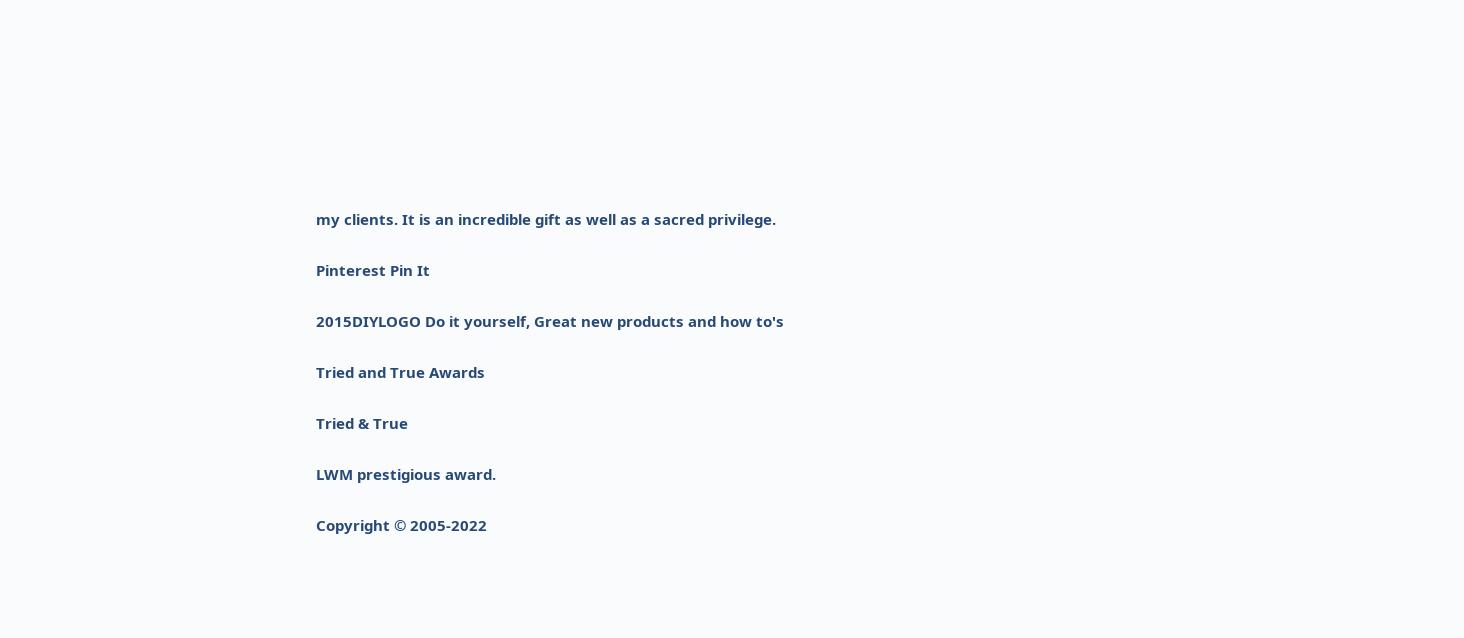my clients. It is an incredible gift as well as a sacred privilege.

Pinterest Pin It

2015DIYLOGO Do it yourself, Great new products and how to's

Tried and True Awards

Tried & True

LWM prestigious award.

Copyright © 2005-2022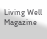Living Well Magazine